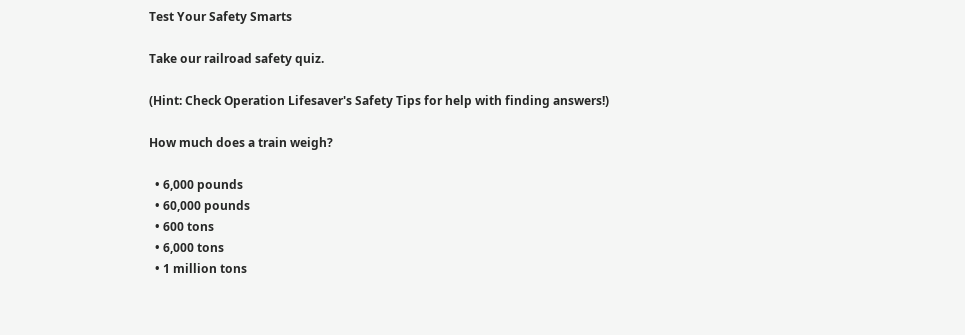Test Your Safety Smarts

Take our railroad safety quiz.

(Hint: Check Operation Lifesaver's Safety Tips for help with finding answers!)

How much does a train weigh?

  • 6,000 pounds
  • 60,000 pounds
  • 600 tons
  • 6,000 tons
  • 1 million tons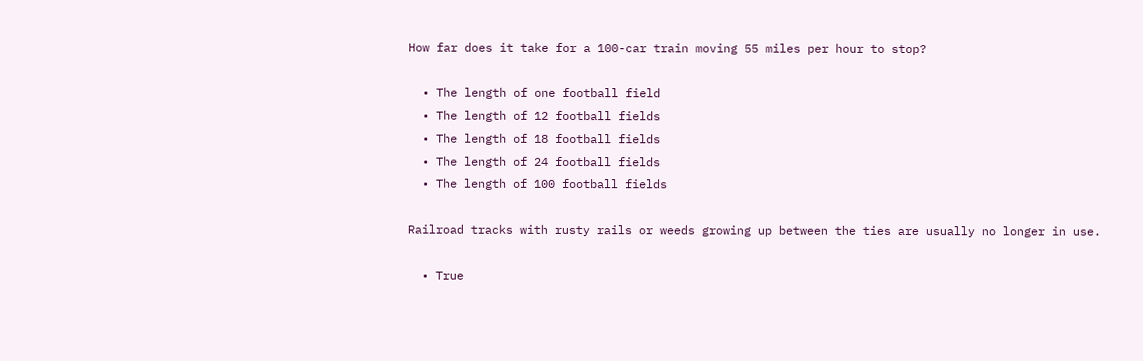How far does it take for a 100-car train moving 55 miles per hour to stop?

  • The length of one football field
  • The length of 12 football fields
  • The length of 18 football fields
  • The length of 24 football fields
  • The length of 100 football fields

Railroad tracks with rusty rails or weeds growing up between the ties are usually no longer in use.

  • True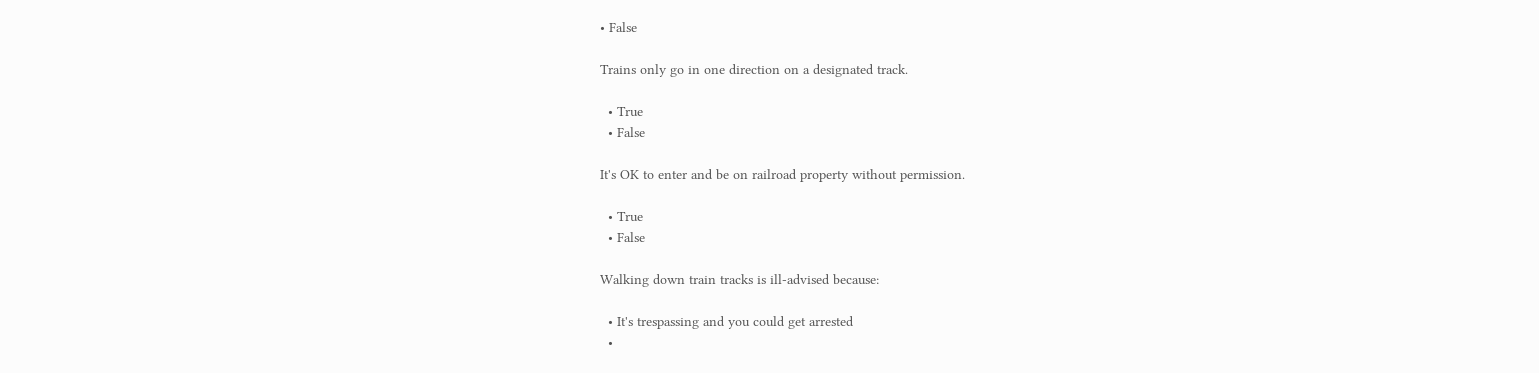• False

Trains only go in one direction on a designated track.

  • True
  • False

It's OK to enter and be on railroad property without permission.

  • True
  • False

Walking down train tracks is ill-advised because:

  • It's trespassing and you could get arrested
  •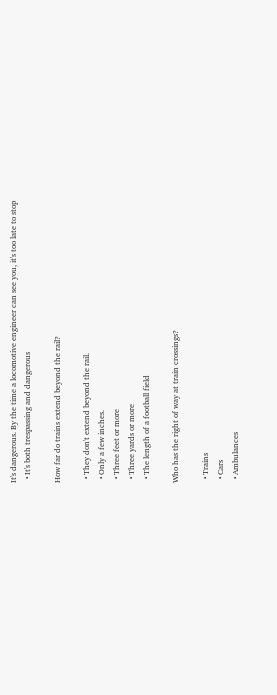It's dangerous. By the time a locomotive engineer can see you, it's too late to stop
  • It's both trespassing and dangerous

How far do trains extend beyond the rail?

  • They don't extend beyond the rail.
  • Only a few inches.
  • Three feet or more
  • Three yards or more
  • The length of a football field

Who has the right of way at train crossings?

  • Trains
  • Cars
  • Ambulances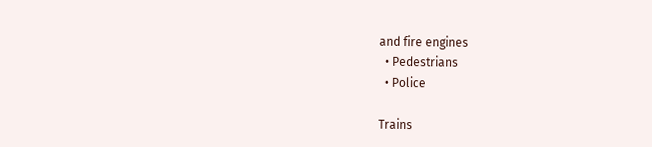and fire engines
  • Pedestrians
  • Police

Trains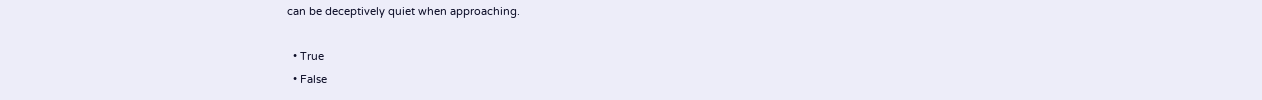can be deceptively quiet when approaching.

  • True
  • False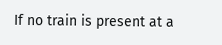If no train is present at a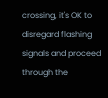crossing, it's OK to disregard flashing signals and proceed through the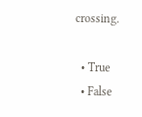crossing.

  • True
  • False